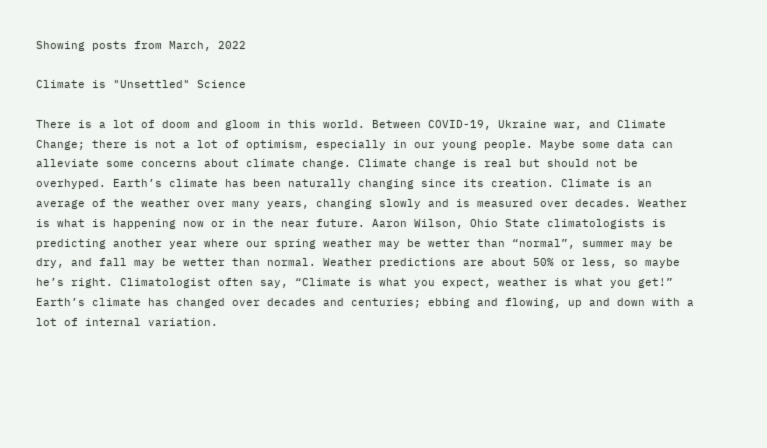Showing posts from March, 2022

Climate is "Unsettled" Science

There is a lot of doom and gloom in this world. Between COVID-19, Ukraine war, and Climate Change; there is not a lot of optimism, especially in our young people. Maybe some data can alleviate some concerns about climate change. Climate change is real but should not be overhyped. Earth’s climate has been naturally changing since its creation. Climate is an average of the weather over many years, changing slowly and is measured over decades. Weather is what is happening now or in the near future. Aaron Wilson, Ohio State climatologists is predicting another year where our spring weather may be wetter than “normal”, summer may be dry, and fall may be wetter than normal. Weather predictions are about 50% or less, so maybe he’s right. Climatologist often say, “Climate is what you expect, weather is what you get!” Earth’s climate has changed over decades and centuries; ebbing and flowing, up and down with a lot of internal variation.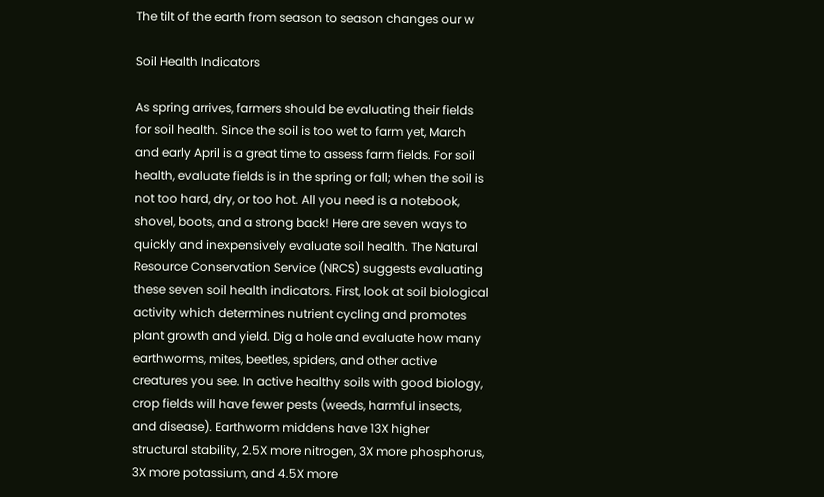The tilt of the earth from season to season changes our w

Soil Health Indicators

As spring arrives, farmers should be evaluating their fields for soil health. Since the soil is too wet to farm yet, March and early April is a great time to assess farm fields. For soil health, evaluate fields is in the spring or fall; when the soil is not too hard, dry, or too hot. All you need is a notebook, shovel, boots, and a strong back! Here are seven ways to quickly and inexpensively evaluate soil health. The Natural Resource Conservation Service (NRCS) suggests evaluating these seven soil health indicators. First, look at soil biological activity which determines nutrient cycling and promotes plant growth and yield. Dig a hole and evaluate how many earthworms, mites, beetles, spiders, and other active creatures you see. In active healthy soils with good biology, crop fields will have fewer pests (weeds, harmful insects, and disease). Earthworm middens have 13X higher structural stability, 2.5X more nitrogen, 3X more phosphorus, 3X more potassium, and 4.5X more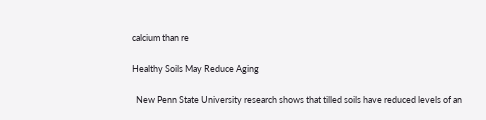calcium than re

Healthy Soils May Reduce Aging

  New Penn State University research shows that tilled soils have reduced levels of an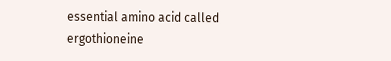essential amino acid called ergothioneine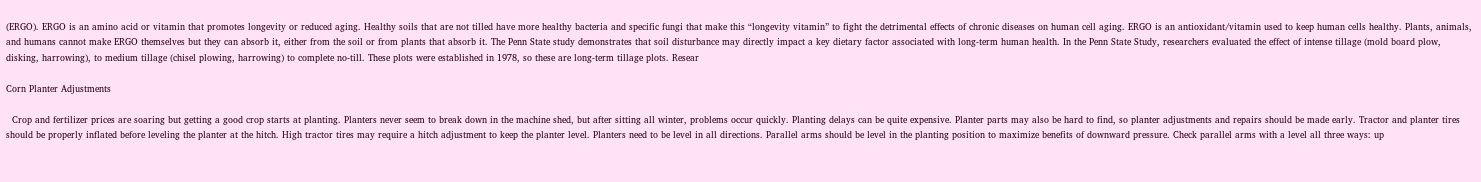(ERGO). ERGO is an amino acid or vitamin that promotes longevity or reduced aging. Healthy soils that are not tilled have more healthy bacteria and specific fungi that make this “longevity vitamin” to fight the detrimental effects of chronic diseases on human cell aging. ERGO is an antioxidant/vitamin used to keep human cells healthy. Plants, animals, and humans cannot make ERGO themselves but they can absorb it, either from the soil or from plants that absorb it. The Penn State study demonstrates that soil disturbance may directly impact a key dietary factor associated with long-term human health. In the Penn State Study, researchers evaluated the effect of intense tillage (mold board plow, disking, harrowing), to medium tillage (chisel plowing, harrowing) to complete no-till. These plots were established in 1978, so these are long-term tillage plots. Resear

Corn Planter Adjustments

  Crop and fertilizer prices are soaring but getting a good crop starts at planting. Planters never seem to break down in the machine shed, but after sitting all winter, problems occur quickly. Planting delays can be quite expensive. Planter parts may also be hard to find, so planter adjustments and repairs should be made early. Tractor and planter tires should be properly inflated before leveling the planter at the hitch. High tractor tires may require a hitch adjustment to keep the planter level. Planters need to be level in all directions. Parallel arms should be level in the planting position to maximize benefits of downward pressure. Check parallel arms with a level all three ways: up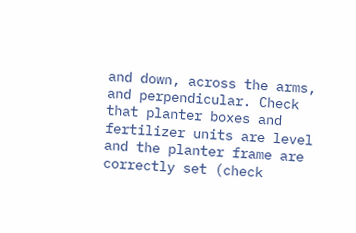and down, across the arms, and perpendicular. Check that planter boxes and fertilizer units are level and the planter frame are correctly set (check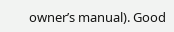owner’s manual). Good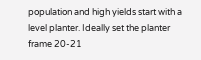population and high yields start with a level planter. Ideally set the planter frame 20-21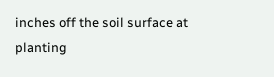inches off the soil surface at planting